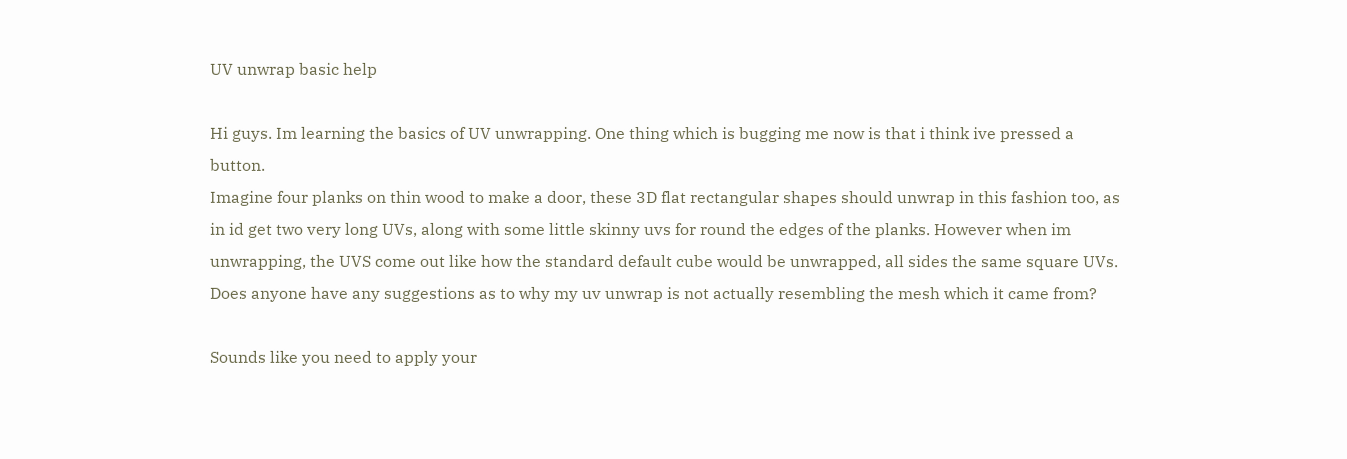UV unwrap basic help

Hi guys. Im learning the basics of UV unwrapping. One thing which is bugging me now is that i think ive pressed a button.
Imagine four planks on thin wood to make a door, these 3D flat rectangular shapes should unwrap in this fashion too, as in id get two very long UVs, along with some little skinny uvs for round the edges of the planks. However when im unwrapping, the UVS come out like how the standard default cube would be unwrapped, all sides the same square UVs. Does anyone have any suggestions as to why my uv unwrap is not actually resembling the mesh which it came from?

Sounds like you need to apply your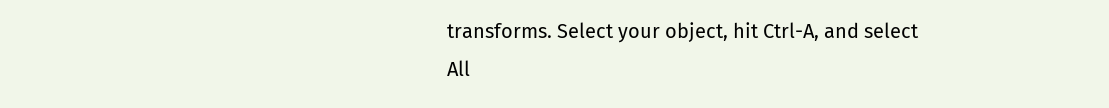transforms. Select your object, hit Ctrl-A, and select All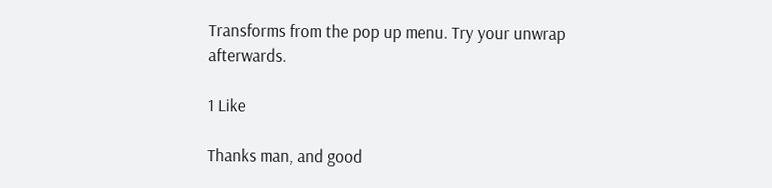Transforms from the pop up menu. Try your unwrap afterwards.

1 Like

Thanks man, and good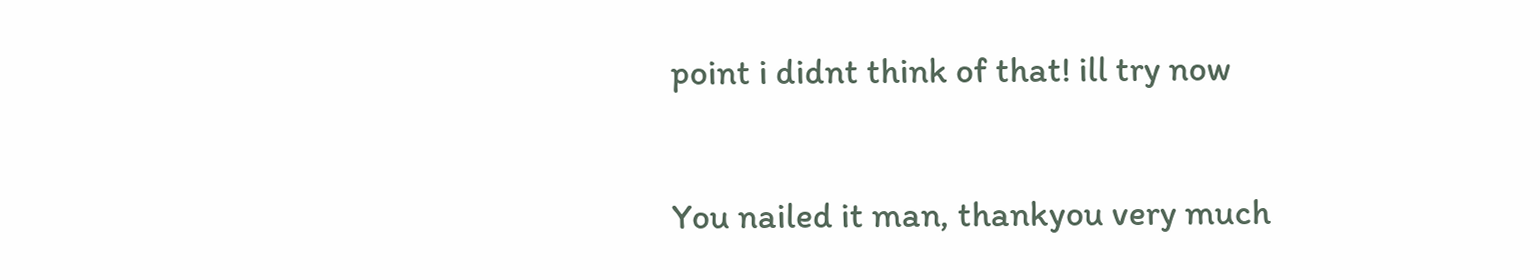point i didnt think of that! ill try now

You nailed it man, thankyou very much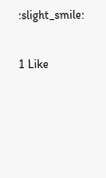:slight_smile:

1 Like